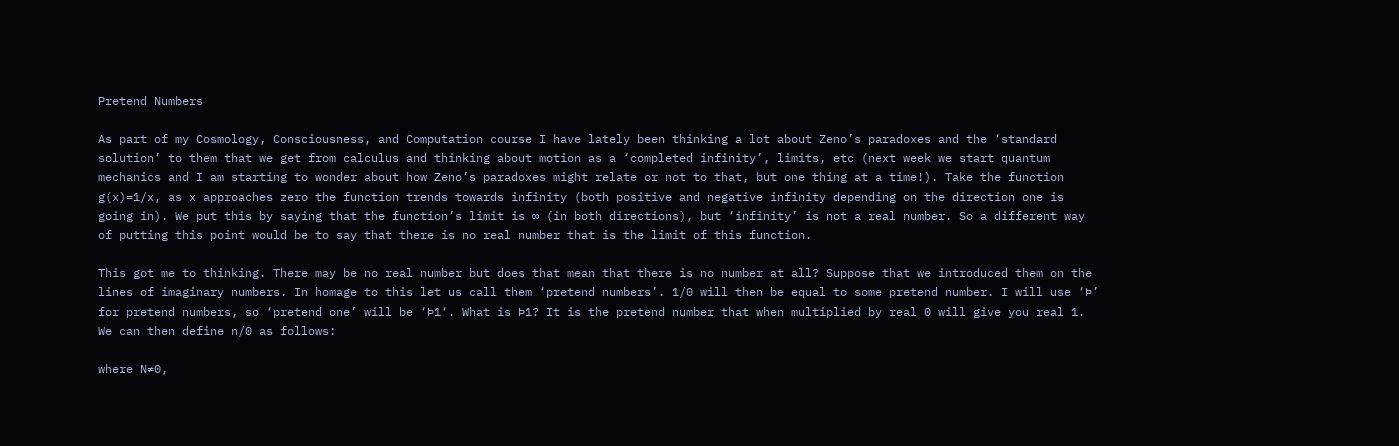Pretend Numbers

As part of my Cosmology, Consciousness, and Computation course I have lately been thinking a lot about Zeno’s paradoxes and the ‘standard solution’ to them that we get from calculus and thinking about motion as a ‘completed infinity’, limits, etc (next week we start quantum mechanics and I am starting to wonder about how Zeno’s paradoxes might relate or not to that, but one thing at a time!). Take the function g(x)=1/x, as x approaches zero the function trends towards infinity (both positive and negative infinity depending on the direction one is going in). We put this by saying that the function’s limit is ∞ (in both directions), but ‘infinity’ is not a real number. So a different way of putting this point would be to say that there is no real number that is the limit of this function.

This got me to thinking. There may be no real number but does that mean that there is no number at all? Suppose that we introduced them on the lines of imaginary numbers. In homage to this let us call them ‘pretend numbers’. 1/0 will then be equal to some pretend number. I will use ‘Þ’ for pretend numbers, so ‘pretend one’ will be ‘Þ1‘. What is Þ1? It is the pretend number that when multiplied by real 0 will give you real 1. We can then define n/0 as follows:

where N≠0,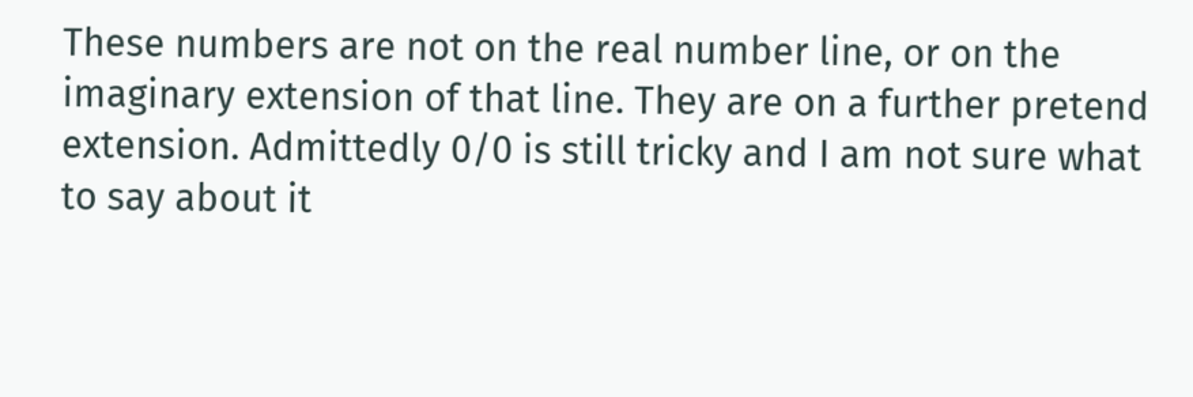These numbers are not on the real number line, or on the imaginary extension of that line. They are on a further pretend extension. Admittedly 0/0 is still tricky and I am not sure what to say about it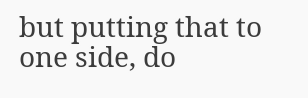but putting that to one side, do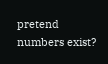pretend numbers exist?